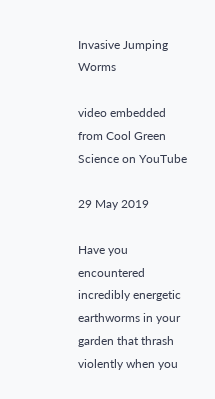Invasive Jumping Worms

video embedded from Cool Green Science on YouTube

29 May 2019

Have you encountered incredibly energetic earthworms in your garden that thrash violently when you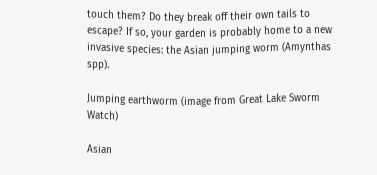touch them? Do they break off their own tails to escape? If so, your garden is probably home to a new invasive species: the Asian jumping worm (Amynthas spp).

Jumping earthworm (image from Great Lake Sworm Watch)

Asian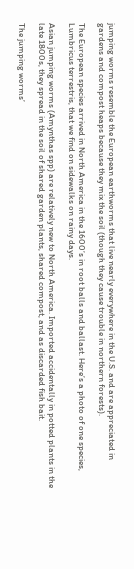jumping worms resemble the European earthworms that live nearly everywhere in the U.S. and are appreciated in gardens and compost heaps because they mix the soil (though they cause trouble in northern forests).

The European species arrived in North America in the 1600’s in root balls and ballast. Here’s a photo of one species, Lumbricus terrestris, that we find on sidewalks on rainy days.

Asian jumping worms (Amynthas spp) are relatively new to North America. Imported accidentally in potted plants in the late 1800s, they spread in the soil of shared garden plants, shared compost, and as discarded fish bait.

The jumping worms’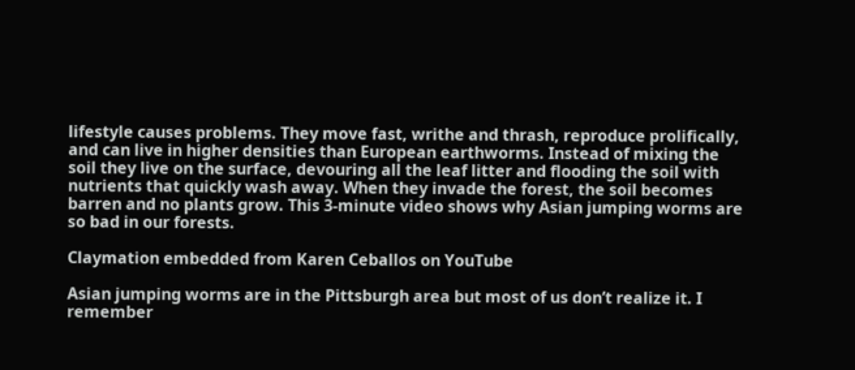lifestyle causes problems. They move fast, writhe and thrash, reproduce prolifically, and can live in higher densities than European earthworms. Instead of mixing the soil they live on the surface, devouring all the leaf litter and flooding the soil with nutrients that quickly wash away. When they invade the forest, the soil becomes barren and no plants grow. This 3-minute video shows why Asian jumping worms are so bad in our forests.

Claymation embedded from Karen Ceballos on YouTube

Asian jumping worms are in the Pittsburgh area but most of us don’t realize it. I remember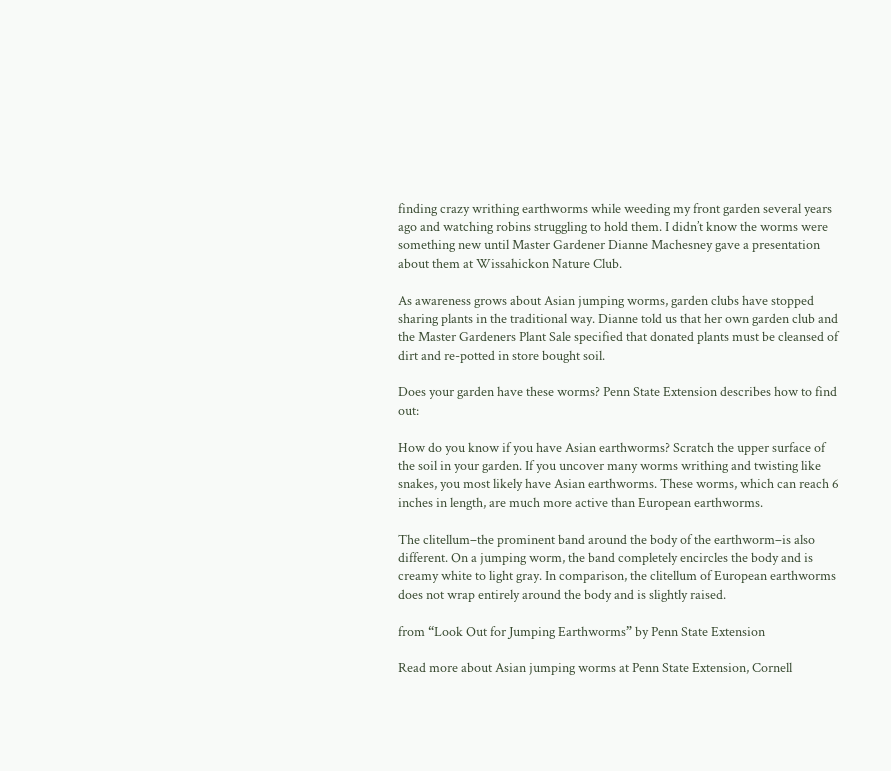finding crazy writhing earthworms while weeding my front garden several years ago and watching robins struggling to hold them. I didn’t know the worms were something new until Master Gardener Dianne Machesney gave a presentation about them at Wissahickon Nature Club.

As awareness grows about Asian jumping worms, garden clubs have stopped sharing plants in the traditional way. Dianne told us that her own garden club and the Master Gardeners Plant Sale specified that donated plants must be cleansed of dirt and re-potted in store bought soil.

Does your garden have these worms? Penn State Extension describes how to find out:

How do you know if you have Asian earthworms? Scratch the upper surface of the soil in your garden. If you uncover many worms writhing and twisting like snakes, you most likely have Asian earthworms. These worms, which can reach 6 inches in length, are much more active than European earthworms.

The clitellum–the prominent band around the body of the earthworm–is also different. On a jumping worm, the band completely encircles the body and is creamy white to light gray. In comparison, the clitellum of European earthworms does not wrap entirely around the body and is slightly raised.

from “Look Out for Jumping Earthworms” by Penn State Extension

Read more about Asian jumping worms at Penn State Extension, Cornell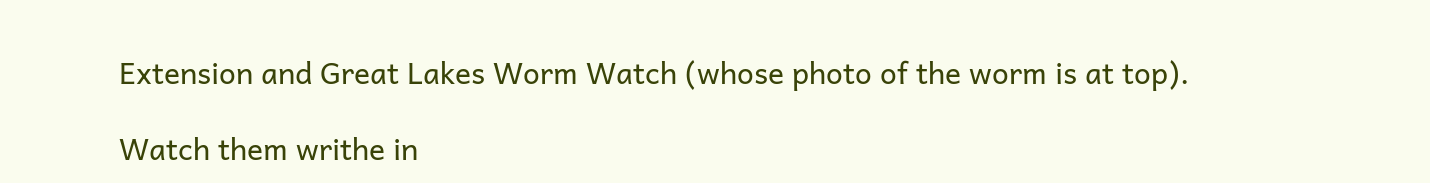Extension and Great Lakes Worm Watch (whose photo of the worm is at top).

Watch them writhe in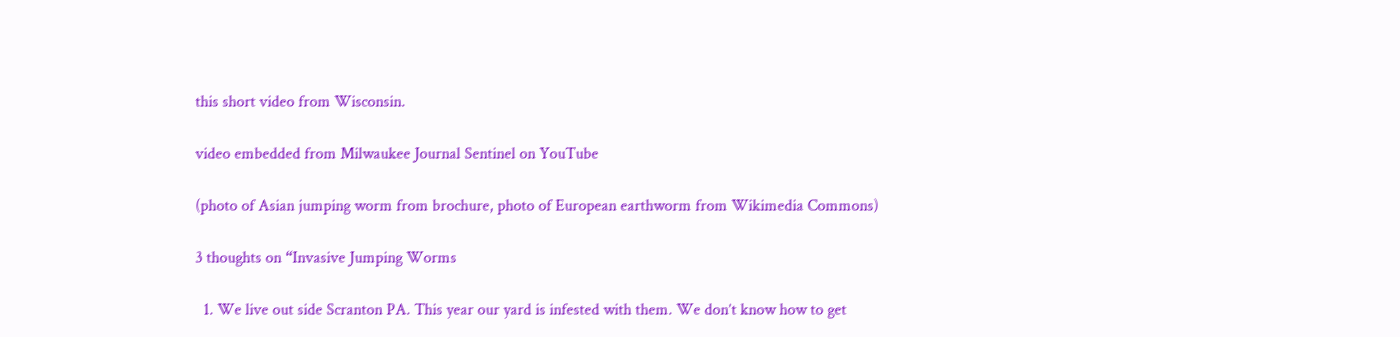this short video from Wisconsin.

video embedded from Milwaukee Journal Sentinel on YouTube

(photo of Asian jumping worm from brochure, photo of European earthworm from Wikimedia Commons)

3 thoughts on “Invasive Jumping Worms

  1. We live out side Scranton PA. This year our yard is infested with them. We don’t know how to get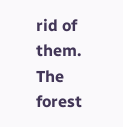rid of them. The forest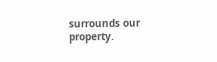surrounds our property.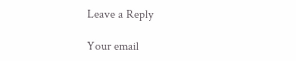Leave a Reply

Your email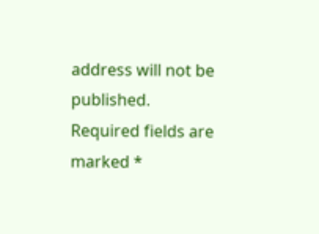address will not be published. Required fields are marked *